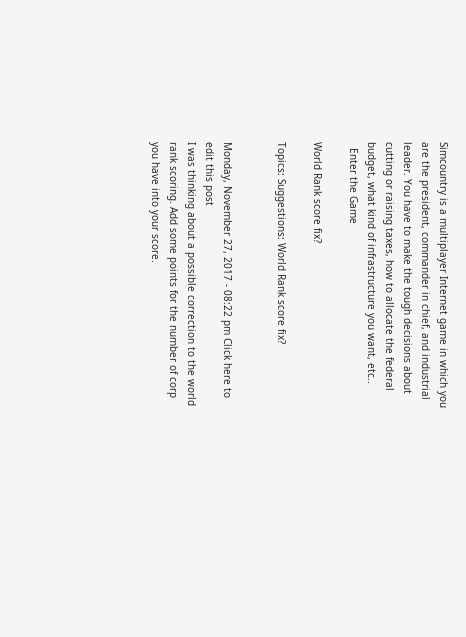Simcountry is a multiplayer Internet game in which you are the president, commander in chief, and industrial leader. You have to make the tough decisions about cutting or raising taxes, how to allocate the federal budget, what kind of infrastructure you want, etc..
  Enter the Game

World Rank score fix?

Topics: Suggestions: World Rank score fix?


Monday, November 27, 2017 - 08:22 pm Click here to edit this post
I was thinking about a possible correction to the world rank scoring. Add some points for the number of corp you have into your score.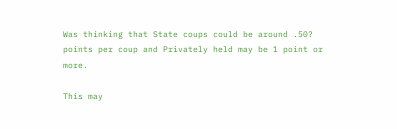Was thinking that State coups could be around .50? points per coup and Privately held may be 1 point or more.

This may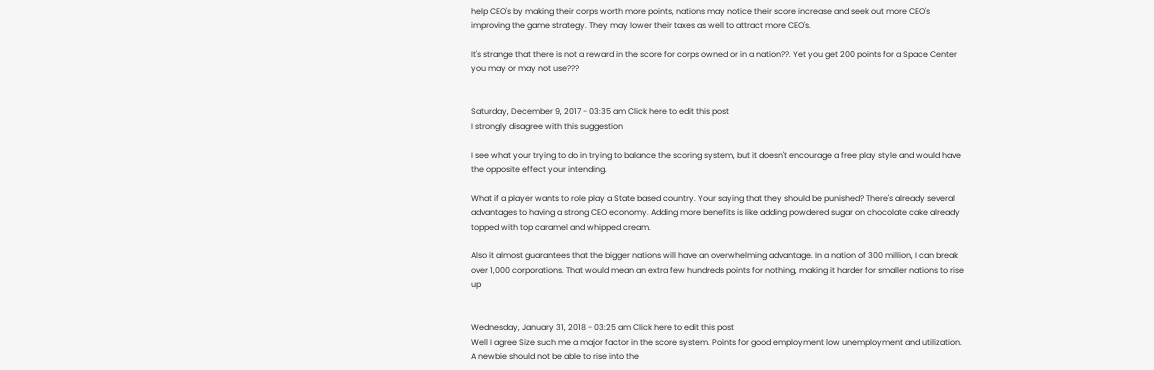help CEO's by making their corps worth more points, nations may notice their score increase and seek out more CEO's improving the game strategy. They may lower their taxes as well to attract more CEO's.

It's strange that there is not a reward in the score for corps owned or in a nation??. Yet you get 200 points for a Space Center you may or may not use???


Saturday, December 9, 2017 - 03:35 am Click here to edit this post
I strongly disagree with this suggestion

I see what your trying to do in trying to balance the scoring system, but it doesn't encourage a free play style and would have the opposite effect your intending.

What if a player wants to role play a State based country. Your saying that they should be punished? There's already several advantages to having a strong CEO economy. Adding more benefits is like adding powdered sugar on chocolate cake already topped with top caramel and whipped cream.

Also it almost guarantees that the bigger nations will have an overwhelming advantage. In a nation of 300 million, I can break over 1,000 corporations. That would mean an extra few hundreds points for nothing, making it harder for smaller nations to rise up


Wednesday, January 31, 2018 - 03:25 am Click here to edit this post
Well I agree Size such me a major factor in the score system. Points for good employment low unemployment and utilization. A newbie should not be able to rise into the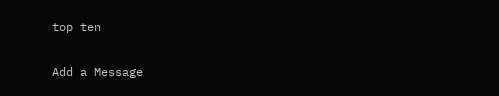top ten

Add a Message